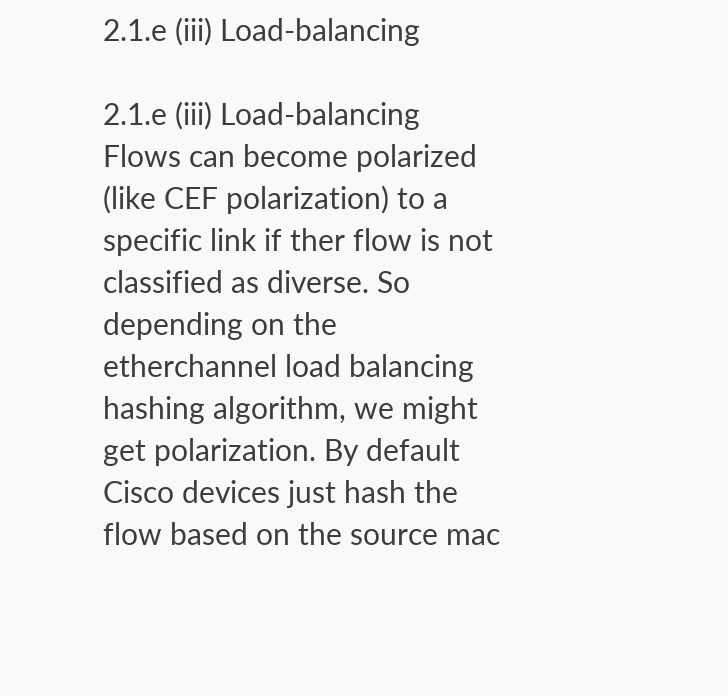2.1.e (iii) Load-balancing

2.1.e (iii) Load-balancing Flows can become polarized (like CEF polarization) to a specific link if ther flow is not classified as diverse. So depending on the etherchannel load balancing hashing algorithm, we might get polarization. By default Cisco devices just hash the flow based on the source mac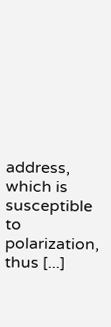address, which is susceptible to polarization, thus [...]